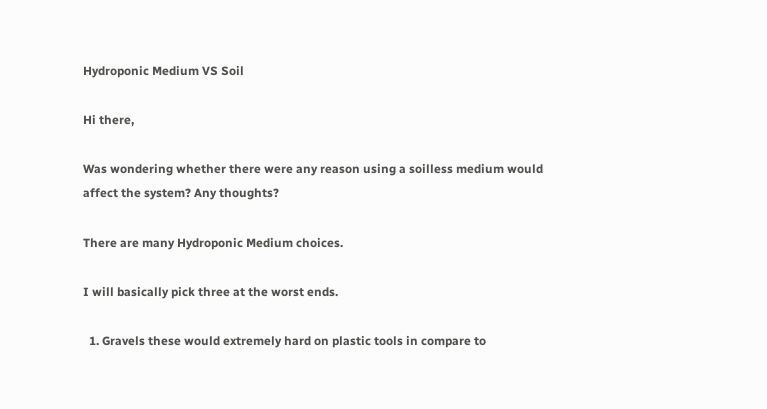Hydroponic Medium VS Soil

Hi there,

Was wondering whether there were any reason using a soilless medium would affect the system? Any thoughts?

There are many Hydroponic Medium choices.

I will basically pick three at the worst ends.

  1. Gravels these would extremely hard on plastic tools in compare to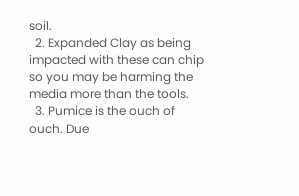soil.
  2. Expanded Clay as being impacted with these can chip so you may be harming the media more than the tools.
  3. Pumice is the ouch of ouch. Due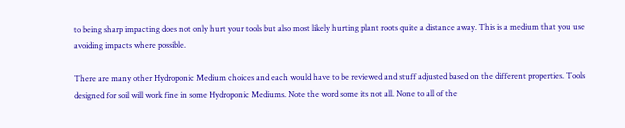to being sharp impacting does not only hurt your tools but also most likely hurting plant roots quite a distance away. This is a medium that you use avoiding impacts where possible.

There are many other Hydroponic Medium choices and each would have to be reviewed and stuff adjusted based on the different properties. Tools designed for soil will work fine in some Hydroponic Mediums. Note the word some its not all. None to all of the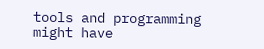tools and programming might have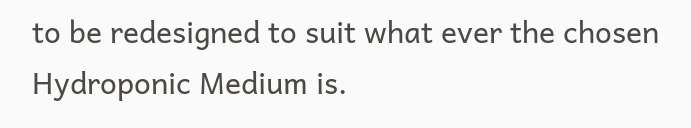to be redesigned to suit what ever the chosen Hydroponic Medium is.